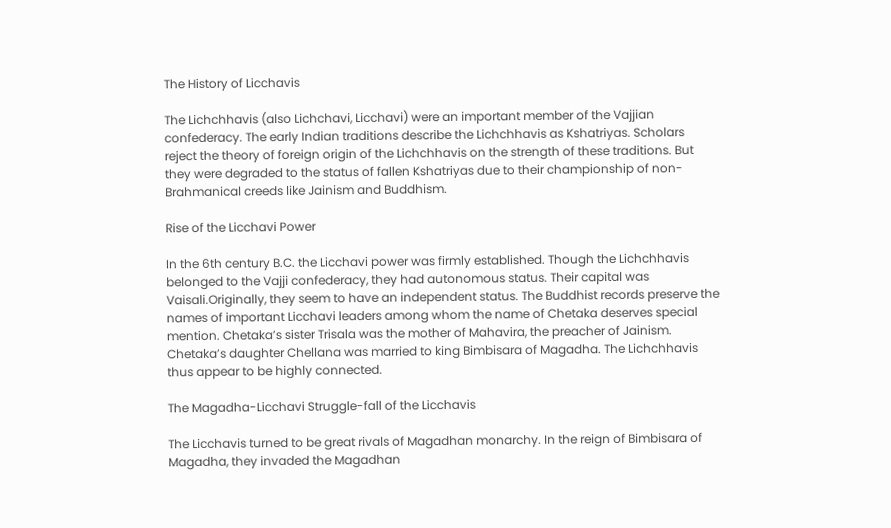The History of Licchavis

The Lichchhavis (also Lichchavi, Licchavi) were an important member of the Vajjian confederacy. The early Indian traditions describe the Lichchhavis as Kshatriyas. Scholars reject the theory of foreign origin of the Lichchhavis on the strength of these traditions. But they were degraded to the status of fallen Kshatriyas due to their championship of non-Brahmanical creeds like Jainism and Buddhism.

Rise of the Licchavi Power

In the 6th century B.C. the Licchavi power was firmly established. Though the Lichchhavis belonged to the Vajji confederacy, they had autonomous status. Their capital was Vaisali.Originally, they seem to have an independent status. The Buddhist records preserve the names of important Licchavi leaders among whom the name of Chetaka deserves special mention. Chetaka’s sister Trisala was the mother of Mahavira, the preacher of Jainism. Chetaka’s daughter Chellana was married to king Bimbisara of Magadha. The Lichchhavis thus appear to be highly connected.

The Magadha-Licchavi Struggle-fall of the Licchavis

The Licchavis turned to be great rivals of Magadhan monarchy. In the reign of Bimbisara of Magadha, they invaded the Magadhan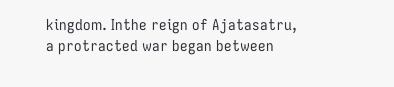kingdom. Inthe reign of Ajatasatru, a protracted war began between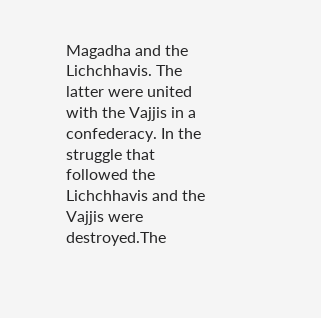Magadha and the Lichchhavis. The latter were united with the Vajjis in a confederacy. In the struggle that followed the Lichchhavis and the Vajjis were destroyed.The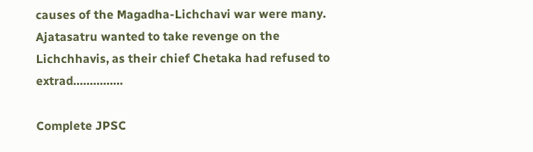causes of the Magadha-Lichchavi war were many. Ajatasatru wanted to take revenge on the Lichchhavis, as their chief Chetaka had refused to extrad……………

Complete JPSC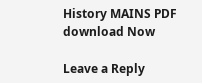History MAINS PDF download Now

Leave a Reply